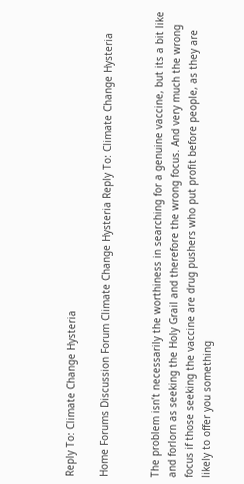Reply To: Climate Change Hysteria

Home Forums Discussion Forum Climate Change Hysteria Reply To: Climate Change Hysteria


The problem isn’t necessarily the worthiness in searching for a genuine vaccine, but its a bit like and forlorn as seeking the Holy Grail and therefore the wrong focus. And very much the wrong focus if those seeking the vaccine are drug pushers who put profit before people, as they are likely to offer you something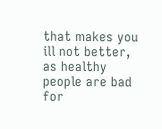that makes you ill not better, as healthy people are bad for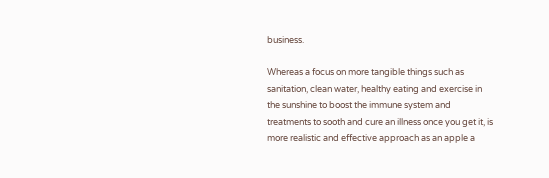business.

Whereas a focus on more tangible things such as sanitation, clean water, healthy eating and exercise in the sunshine to boost the immune system and treatments to sooth and cure an illness once you get it, is more realistic and effective approach as an apple a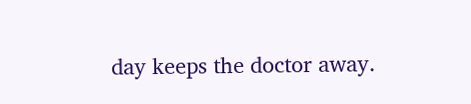day keeps the doctor away.